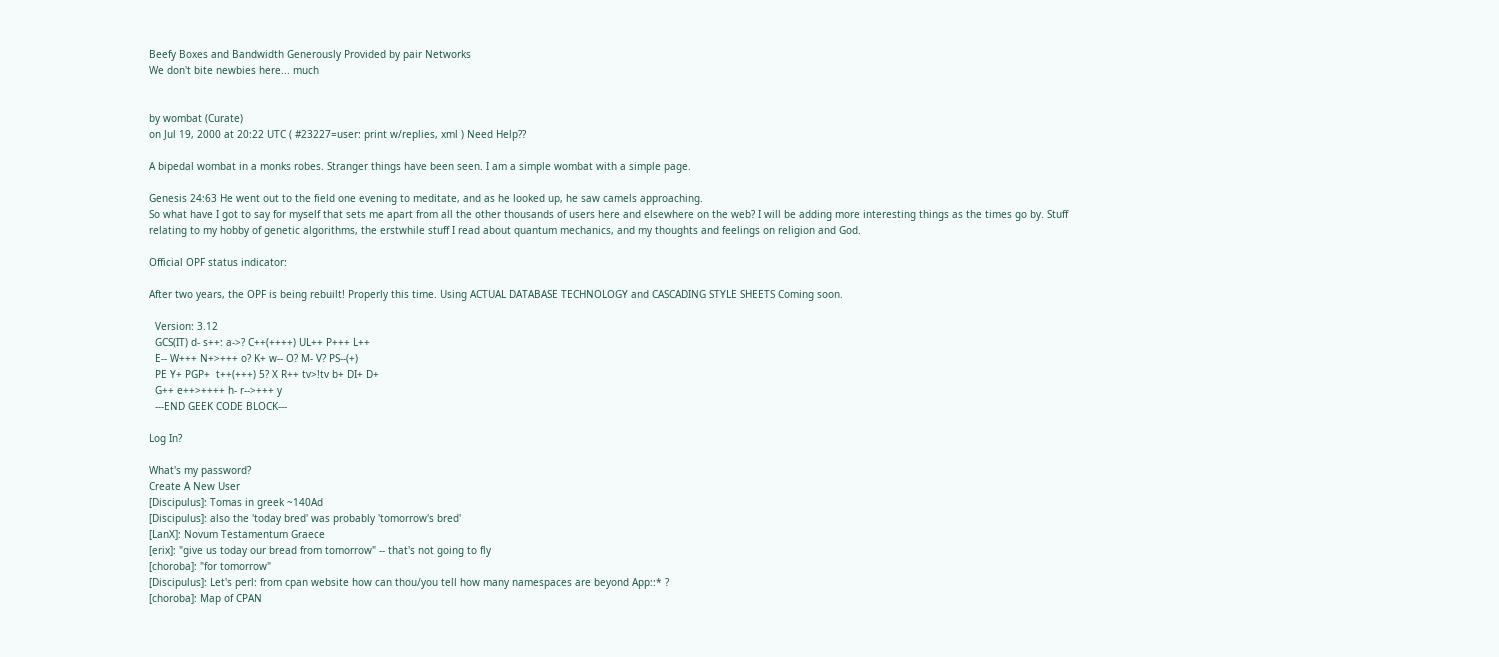Beefy Boxes and Bandwidth Generously Provided by pair Networks
We don't bite newbies here... much


by wombat (Curate)
on Jul 19, 2000 at 20:22 UTC ( #23227=user: print w/replies, xml ) Need Help??

A bipedal wombat in a monks robes. Stranger things have been seen. I am a simple wombat with a simple page.

Genesis 24:63 He went out to the field one evening to meditate, and as he looked up, he saw camels approaching.
So what have I got to say for myself that sets me apart from all the other thousands of users here and elsewhere on the web? I will be adding more interesting things as the times go by. Stuff relating to my hobby of genetic algorithms, the erstwhile stuff I read about quantum mechanics, and my thoughts and feelings on religion and God.

Official OPF status indicator:

After two years, the OPF is being rebuilt! Properly this time. Using ACTUAL DATABASE TECHNOLOGY and CASCADING STYLE SHEETS Coming soon.

  Version: 3.12
  GCS(IT) d- s++: a->? C++(++++) UL++ P+++ L++
  E-- W+++ N+>+++ o? K+ w-- O? M- V? PS--(+)
  PE Y+ PGP+  t++(+++) 5? X R++ tv>!tv b+ DI+ D+
  G++ e++>++++ h- r-->+++ y
  ---END GEEK CODE BLOCK---

Log In?

What's my password?
Create A New User
[Discipulus]: Tomas in greek ~140Ad
[Discipulus]: also the 'today bred' was probably 'tomorrow's bred'
[LanX]: Novum Testamentum Graece
[erix]: "give us today our bread from tomorrow" -- that's not going to fly
[choroba]: "for tomorrow"
[Discipulus]: Let's perl: from cpan website how can thou/you tell how many namespaces are beyond App::* ?
[choroba]: Map of CPAN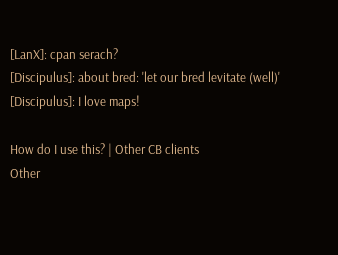[LanX]: cpan serach?
[Discipulus]: about bred: 'let our bred levitate (well)'
[Discipulus]: I love maps!

How do I use this? | Other CB clients
Other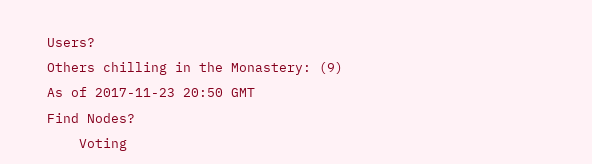Users?
Others chilling in the Monastery: (9)
As of 2017-11-23 20:50 GMT
Find Nodes?
    Voting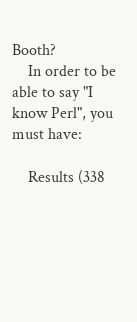Booth?
    In order to be able to say "I know Perl", you must have:

    Results (338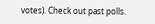votes). Check out past polls.